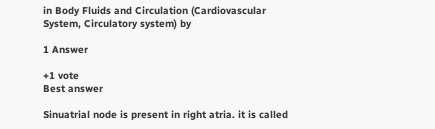in Body Fluids and Circulation (Cardiovascular System, Circulatory system) by

1 Answer

+1 vote
Best answer

Sinuatrial node is present in right atria. it is called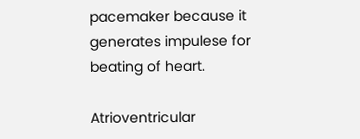pacemaker because it generates impulese for beating of heart.

Atrioventricular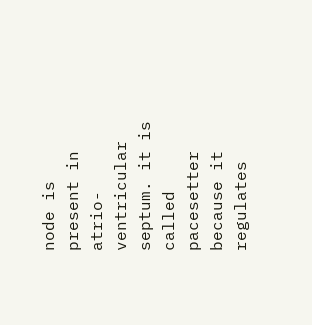node is present in atrio-ventricular septum. it is called pacesetter because it regulates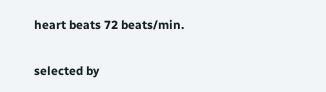heart beats 72 beats/min.

selected by